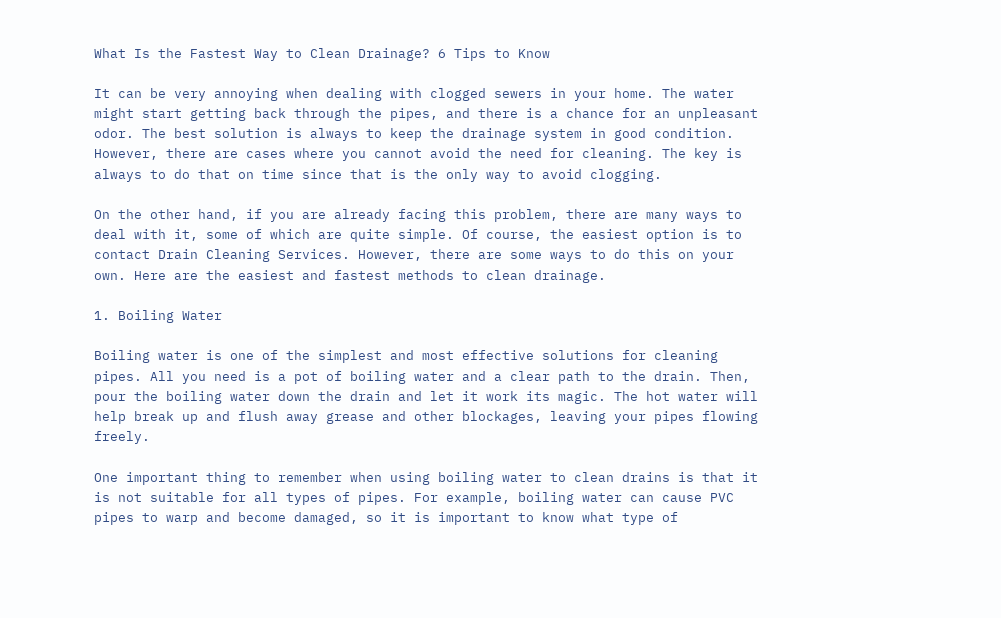What Is the Fastest Way to Clean Drainage? 6 Tips to Know

It can be very annoying when dealing with clogged sewers in your home. The water might start getting back through the pipes, and there is a chance for an unpleasant odor. The best solution is always to keep the drainage system in good condition. However, there are cases where you cannot avoid the need for cleaning. The key is always to do that on time since that is the only way to avoid clogging.

On the other hand, if you are already facing this problem, there are many ways to deal with it, some of which are quite simple. Of course, the easiest option is to contact Drain Cleaning Services. However, there are some ways to do this on your own. Here are the easiest and fastest methods to clean drainage.

1. Boiling Water

Boiling water is one of the simplest and most effective solutions for cleaning pipes. All you need is a pot of boiling water and a clear path to the drain. Then, pour the boiling water down the drain and let it work its magic. The hot water will help break up and flush away grease and other blockages, leaving your pipes flowing freely.

One important thing to remember when using boiling water to clean drains is that it is not suitable for all types of pipes. For example, boiling water can cause PVC pipes to warp and become damaged, so it is important to know what type of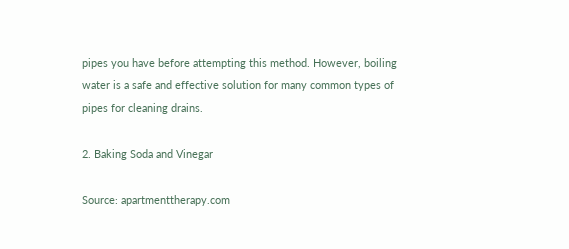pipes you have before attempting this method. However, boiling water is a safe and effective solution for many common types of pipes for cleaning drains.

2. Baking Soda and Vinegar

Source: apartmenttherapy.com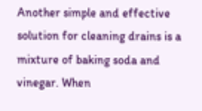Another simple and effective solution for cleaning drains is a mixture of baking soda and vinegar. When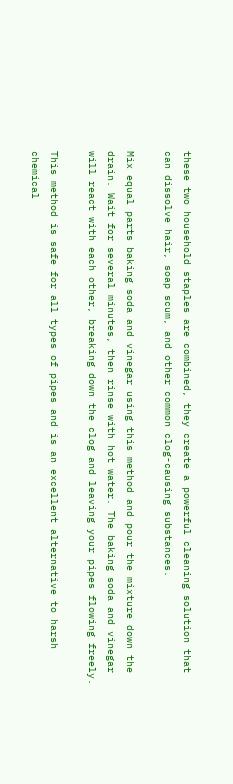these two household staples are combined, they create a powerful cleaning solution that can dissolve hair, soap scum, and other common clog-causing substances.

Mix equal parts baking soda and vinegar using this method and pour the mixture down the drain. Wait for several minutes, then rinse with hot water. The baking soda and vinegar will react with each other, breaking down the clog and leaving your pipes flowing freely.

This method is safe for all types of pipes and is an excellent alternative to harsh chemical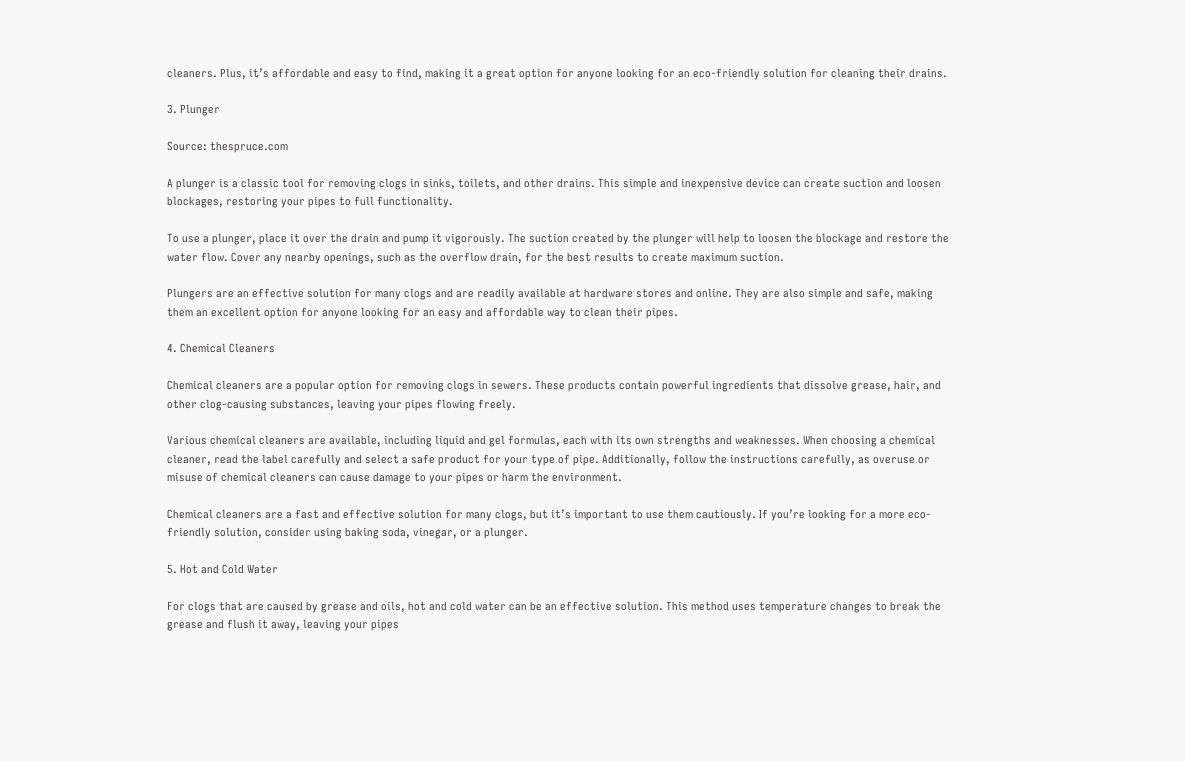cleaners. Plus, it’s affordable and easy to find, making it a great option for anyone looking for an eco-friendly solution for cleaning their drains.

3. Plunger

Source: thespruce.com

A plunger is a classic tool for removing clogs in sinks, toilets, and other drains. This simple and inexpensive device can create suction and loosen blockages, restoring your pipes to full functionality.

To use a plunger, place it over the drain and pump it vigorously. The suction created by the plunger will help to loosen the blockage and restore the water flow. Cover any nearby openings, such as the overflow drain, for the best results to create maximum suction.

Plungers are an effective solution for many clogs and are readily available at hardware stores and online. They are also simple and safe, making them an excellent option for anyone looking for an easy and affordable way to clean their pipes.

4. Chemical Cleaners

Chemical cleaners are a popular option for removing clogs in sewers. These products contain powerful ingredients that dissolve grease, hair, and other clog-causing substances, leaving your pipes flowing freely.

Various chemical cleaners are available, including liquid and gel formulas, each with its own strengths and weaknesses. When choosing a chemical cleaner, read the label carefully and select a safe product for your type of pipe. Additionally, follow the instructions carefully, as overuse or misuse of chemical cleaners can cause damage to your pipes or harm the environment.

Chemical cleaners are a fast and effective solution for many clogs, but it’s important to use them cautiously. If you’re looking for a more eco-friendly solution, consider using baking soda, vinegar, or a plunger.

5. Hot and Cold Water

For clogs that are caused by grease and oils, hot and cold water can be an effective solution. This method uses temperature changes to break the grease and flush it away, leaving your pipes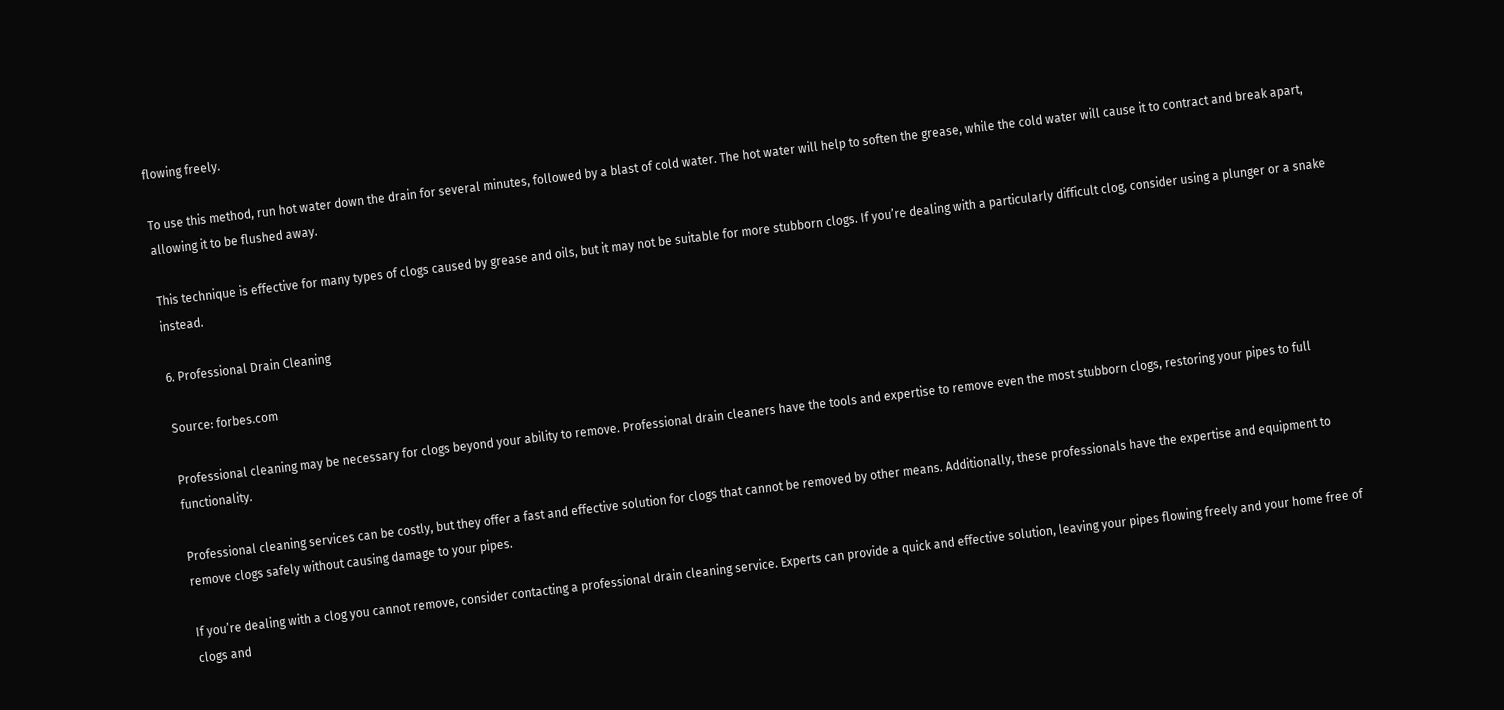flowing freely.

To use this method, run hot water down the drain for several minutes, followed by a blast of cold water. The hot water will help to soften the grease, while the cold water will cause it to contract and break apart, allowing it to be flushed away.

This technique is effective for many types of clogs caused by grease and oils, but it may not be suitable for more stubborn clogs. If you’re dealing with a particularly difficult clog, consider using a plunger or a snake instead.

6. Professional Drain Cleaning

Source: forbes.com

Professional cleaning may be necessary for clogs beyond your ability to remove. Professional drain cleaners have the tools and expertise to remove even the most stubborn clogs, restoring your pipes to full functionality.

Professional cleaning services can be costly, but they offer a fast and effective solution for clogs that cannot be removed by other means. Additionally, these professionals have the expertise and equipment to remove clogs safely without causing damage to your pipes.

If you’re dealing with a clog you cannot remove, consider contacting a professional drain cleaning service. Experts can provide a quick and effective solution, leaving your pipes flowing freely and your home free of clogs and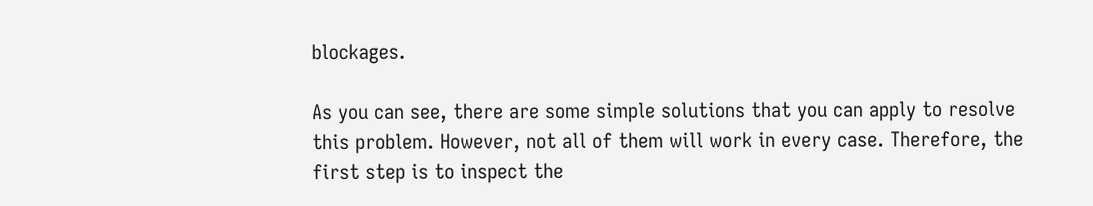blockages.

As you can see, there are some simple solutions that you can apply to resolve this problem. However, not all of them will work in every case. Therefore, the first step is to inspect the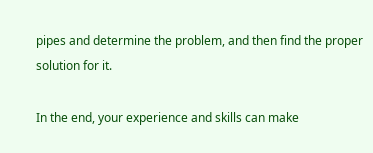pipes and determine the problem, and then find the proper solution for it.

In the end, your experience and skills can make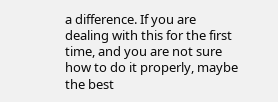a difference. If you are dealing with this for the first time, and you are not sure how to do it properly, maybe the best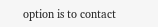option is to contact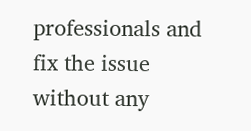professionals and fix the issue without any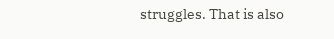struggles. That is also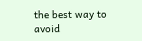the best way to avoid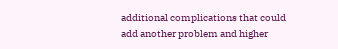additional complications that could add another problem and higher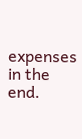expenses in the end.